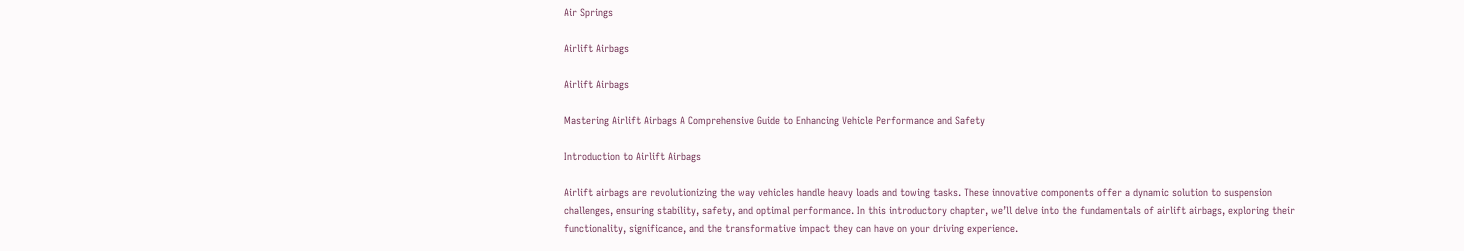Air Springs

Airlift Airbags

Airlift Airbags

Mastering Airlift Airbags A Comprehensive Guide to Enhancing Vehicle Performance and Safety

Introduction to Airlift Airbags

Airlift airbags are revolutionizing the way vehicles handle heavy loads and towing tasks. These innovative components offer a dynamic solution to suspension challenges, ensuring stability, safety, and optimal performance. In this introductory chapter, we’ll delve into the fundamentals of airlift airbags, exploring their functionality, significance, and the transformative impact they can have on your driving experience.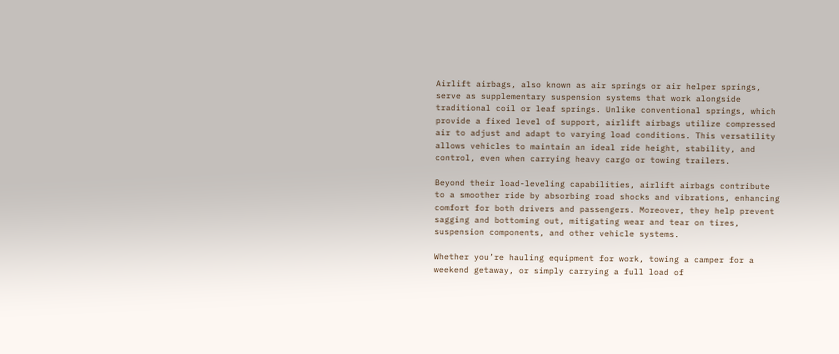Airlift airbags, also known as air springs or air helper springs, serve as supplementary suspension systems that work alongside traditional coil or leaf springs. Unlike conventional springs, which provide a fixed level of support, airlift airbags utilize compressed air to adjust and adapt to varying load conditions. This versatility allows vehicles to maintain an ideal ride height, stability, and control, even when carrying heavy cargo or towing trailers.

Beyond their load-leveling capabilities, airlift airbags contribute to a smoother ride by absorbing road shocks and vibrations, enhancing comfort for both drivers and passengers. Moreover, they help prevent sagging and bottoming out, mitigating wear and tear on tires, suspension components, and other vehicle systems.

Whether you’re hauling equipment for work, towing a camper for a weekend getaway, or simply carrying a full load of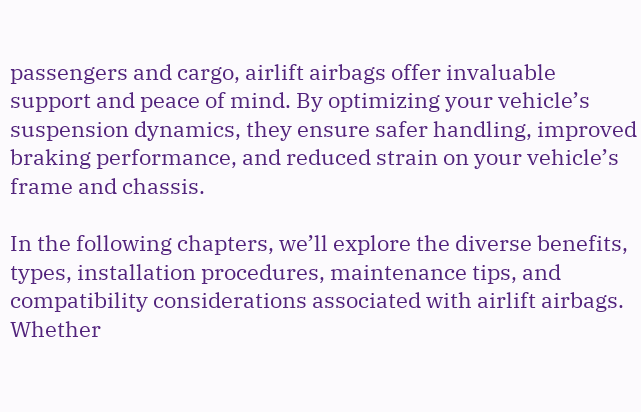passengers and cargo, airlift airbags offer invaluable support and peace of mind. By optimizing your vehicle’s suspension dynamics, they ensure safer handling, improved braking performance, and reduced strain on your vehicle’s frame and chassis.

In the following chapters, we’ll explore the diverse benefits, types, installation procedures, maintenance tips, and compatibility considerations associated with airlift airbags. Whether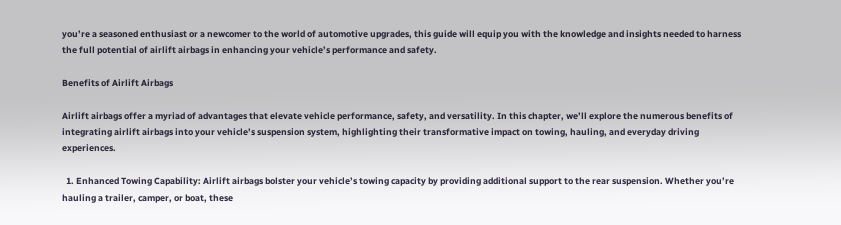you’re a seasoned enthusiast or a newcomer to the world of automotive upgrades, this guide will equip you with the knowledge and insights needed to harness the full potential of airlift airbags in enhancing your vehicle’s performance and safety.

Benefits of Airlift Airbags

Airlift airbags offer a myriad of advantages that elevate vehicle performance, safety, and versatility. In this chapter, we’ll explore the numerous benefits of integrating airlift airbags into your vehicle’s suspension system, highlighting their transformative impact on towing, hauling, and everyday driving experiences.

  1. Enhanced Towing Capability: Airlift airbags bolster your vehicle’s towing capacity by providing additional support to the rear suspension. Whether you’re hauling a trailer, camper, or boat, these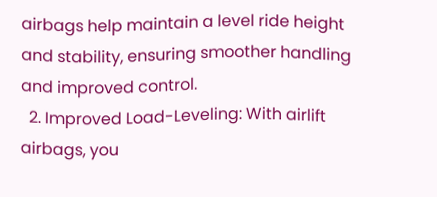airbags help maintain a level ride height and stability, ensuring smoother handling and improved control.
  2. Improved Load-Leveling: With airlift airbags, you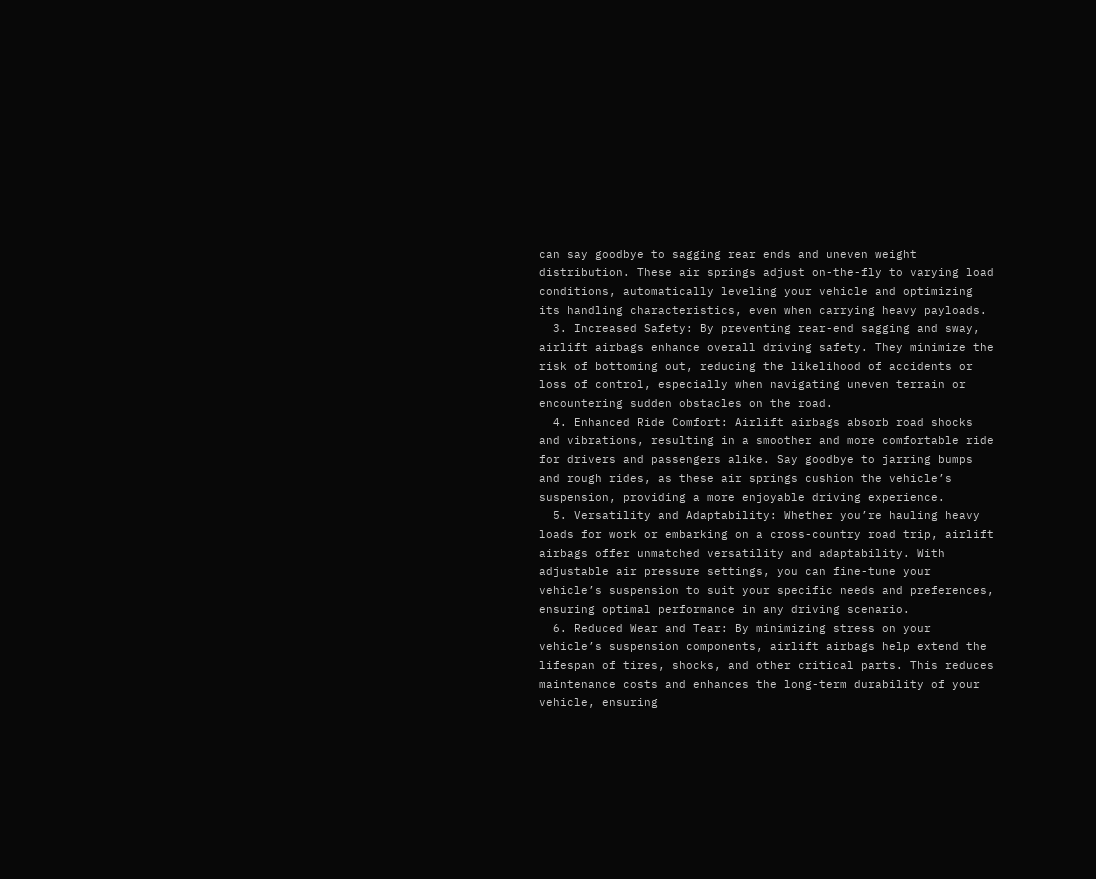can say goodbye to sagging rear ends and uneven weight distribution. These air springs adjust on-the-fly to varying load conditions, automatically leveling your vehicle and optimizing its handling characteristics, even when carrying heavy payloads.
  3. Increased Safety: By preventing rear-end sagging and sway, airlift airbags enhance overall driving safety. They minimize the risk of bottoming out, reducing the likelihood of accidents or loss of control, especially when navigating uneven terrain or encountering sudden obstacles on the road.
  4. Enhanced Ride Comfort: Airlift airbags absorb road shocks and vibrations, resulting in a smoother and more comfortable ride for drivers and passengers alike. Say goodbye to jarring bumps and rough rides, as these air springs cushion the vehicle’s suspension, providing a more enjoyable driving experience.
  5. Versatility and Adaptability: Whether you’re hauling heavy loads for work or embarking on a cross-country road trip, airlift airbags offer unmatched versatility and adaptability. With adjustable air pressure settings, you can fine-tune your vehicle’s suspension to suit your specific needs and preferences, ensuring optimal performance in any driving scenario.
  6. Reduced Wear and Tear: By minimizing stress on your vehicle’s suspension components, airlift airbags help extend the lifespan of tires, shocks, and other critical parts. This reduces maintenance costs and enhances the long-term durability of your vehicle, ensuring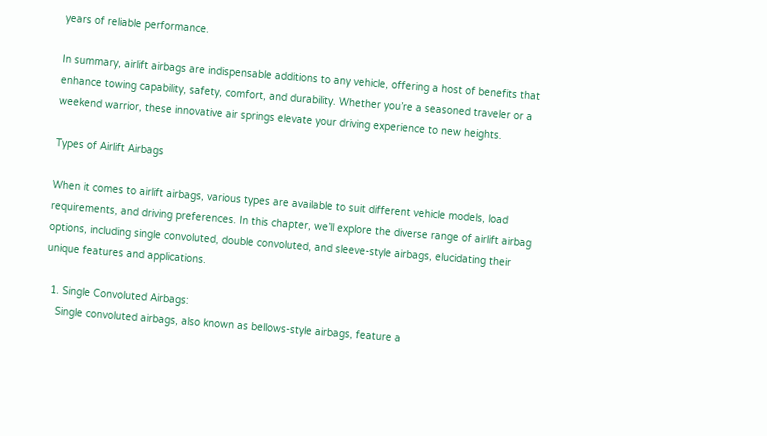years of reliable performance.

In summary, airlift airbags are indispensable additions to any vehicle, offering a host of benefits that enhance towing capability, safety, comfort, and durability. Whether you’re a seasoned traveler or a weekend warrior, these innovative air springs elevate your driving experience to new heights.

Types of Airlift Airbags

When it comes to airlift airbags, various types are available to suit different vehicle models, load requirements, and driving preferences. In this chapter, we’ll explore the diverse range of airlift airbag options, including single convoluted, double convoluted, and sleeve-style airbags, elucidating their unique features and applications.

  1. Single Convoluted Airbags:
    Single convoluted airbags, also known as bellows-style airbags, feature a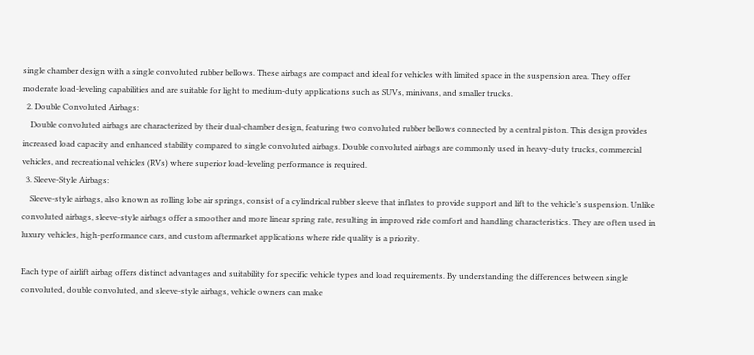single chamber design with a single convoluted rubber bellows. These airbags are compact and ideal for vehicles with limited space in the suspension area. They offer moderate load-leveling capabilities and are suitable for light to medium-duty applications such as SUVs, minivans, and smaller trucks.
  2. Double Convoluted Airbags:
    Double convoluted airbags are characterized by their dual-chamber design, featuring two convoluted rubber bellows connected by a central piston. This design provides increased load capacity and enhanced stability compared to single convoluted airbags. Double convoluted airbags are commonly used in heavy-duty trucks, commercial vehicles, and recreational vehicles (RVs) where superior load-leveling performance is required.
  3. Sleeve-Style Airbags:
    Sleeve-style airbags, also known as rolling lobe air springs, consist of a cylindrical rubber sleeve that inflates to provide support and lift to the vehicle’s suspension. Unlike convoluted airbags, sleeve-style airbags offer a smoother and more linear spring rate, resulting in improved ride comfort and handling characteristics. They are often used in luxury vehicles, high-performance cars, and custom aftermarket applications where ride quality is a priority.

Each type of airlift airbag offers distinct advantages and suitability for specific vehicle types and load requirements. By understanding the differences between single convoluted, double convoluted, and sleeve-style airbags, vehicle owners can make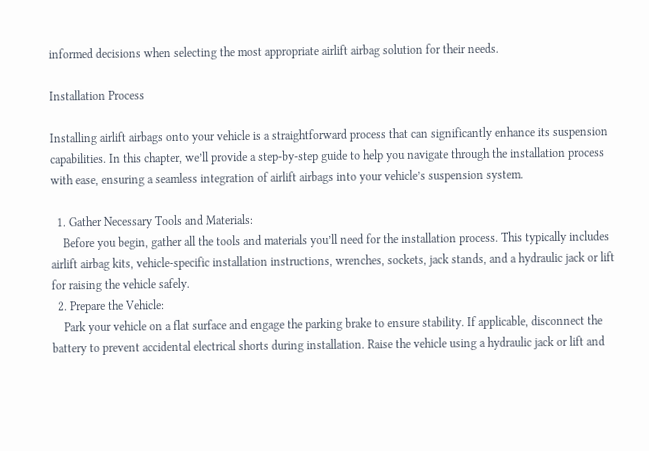informed decisions when selecting the most appropriate airlift airbag solution for their needs.

Installation Process

Installing airlift airbags onto your vehicle is a straightforward process that can significantly enhance its suspension capabilities. In this chapter, we’ll provide a step-by-step guide to help you navigate through the installation process with ease, ensuring a seamless integration of airlift airbags into your vehicle’s suspension system.

  1. Gather Necessary Tools and Materials:
    Before you begin, gather all the tools and materials you’ll need for the installation process. This typically includes airlift airbag kits, vehicle-specific installation instructions, wrenches, sockets, jack stands, and a hydraulic jack or lift for raising the vehicle safely.
  2. Prepare the Vehicle:
    Park your vehicle on a flat surface and engage the parking brake to ensure stability. If applicable, disconnect the battery to prevent accidental electrical shorts during installation. Raise the vehicle using a hydraulic jack or lift and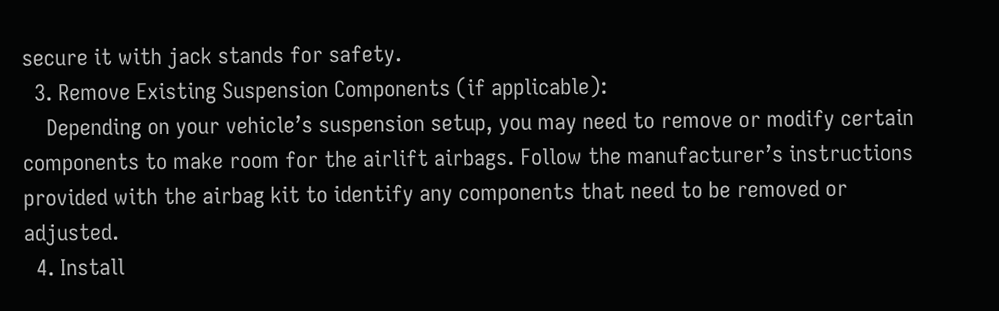secure it with jack stands for safety.
  3. Remove Existing Suspension Components (if applicable):
    Depending on your vehicle’s suspension setup, you may need to remove or modify certain components to make room for the airlift airbags. Follow the manufacturer’s instructions provided with the airbag kit to identify any components that need to be removed or adjusted.
  4. Install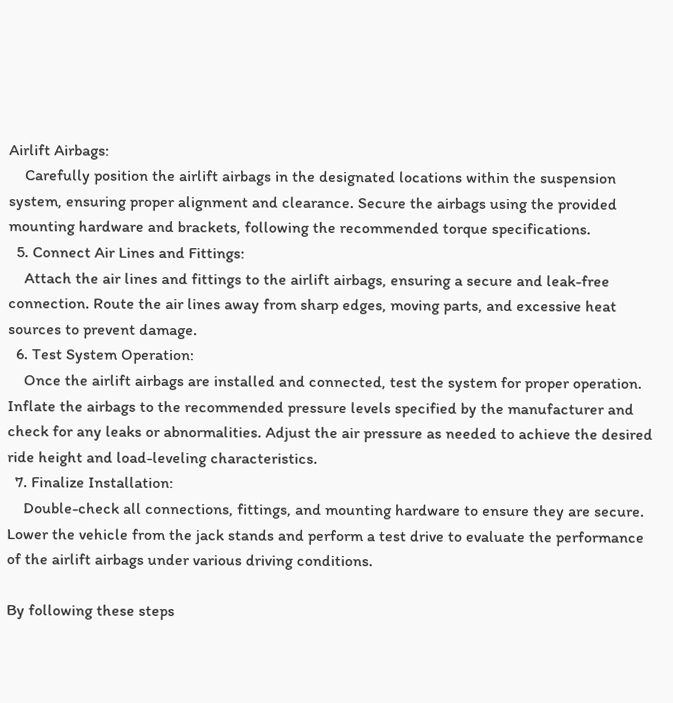Airlift Airbags:
    Carefully position the airlift airbags in the designated locations within the suspension system, ensuring proper alignment and clearance. Secure the airbags using the provided mounting hardware and brackets, following the recommended torque specifications.
  5. Connect Air Lines and Fittings:
    Attach the air lines and fittings to the airlift airbags, ensuring a secure and leak-free connection. Route the air lines away from sharp edges, moving parts, and excessive heat sources to prevent damage.
  6. Test System Operation:
    Once the airlift airbags are installed and connected, test the system for proper operation. Inflate the airbags to the recommended pressure levels specified by the manufacturer and check for any leaks or abnormalities. Adjust the air pressure as needed to achieve the desired ride height and load-leveling characteristics.
  7. Finalize Installation:
    Double-check all connections, fittings, and mounting hardware to ensure they are secure. Lower the vehicle from the jack stands and perform a test drive to evaluate the performance of the airlift airbags under various driving conditions.

By following these steps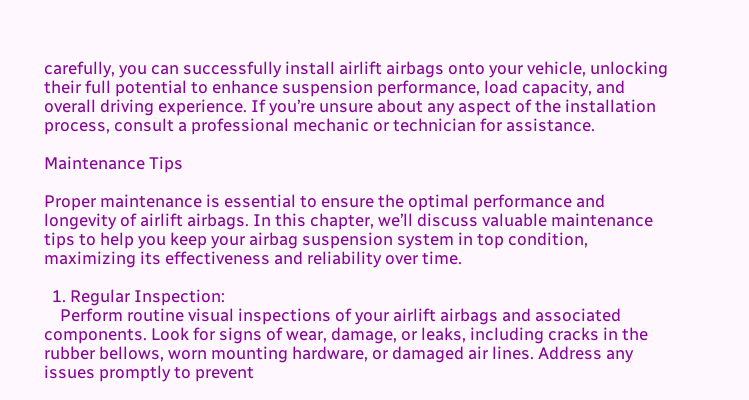carefully, you can successfully install airlift airbags onto your vehicle, unlocking their full potential to enhance suspension performance, load capacity, and overall driving experience. If you’re unsure about any aspect of the installation process, consult a professional mechanic or technician for assistance.

Maintenance Tips

Proper maintenance is essential to ensure the optimal performance and longevity of airlift airbags. In this chapter, we’ll discuss valuable maintenance tips to help you keep your airbag suspension system in top condition, maximizing its effectiveness and reliability over time.

  1. Regular Inspection:
    Perform routine visual inspections of your airlift airbags and associated components. Look for signs of wear, damage, or leaks, including cracks in the rubber bellows, worn mounting hardware, or damaged air lines. Address any issues promptly to prevent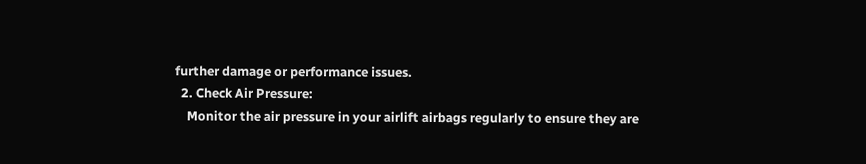further damage or performance issues.
  2. Check Air Pressure:
    Monitor the air pressure in your airlift airbags regularly to ensure they are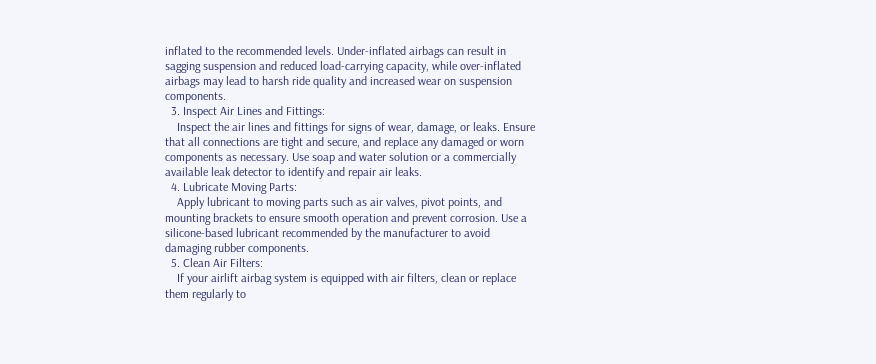inflated to the recommended levels. Under-inflated airbags can result in sagging suspension and reduced load-carrying capacity, while over-inflated airbags may lead to harsh ride quality and increased wear on suspension components.
  3. Inspect Air Lines and Fittings:
    Inspect the air lines and fittings for signs of wear, damage, or leaks. Ensure that all connections are tight and secure, and replace any damaged or worn components as necessary. Use soap and water solution or a commercially available leak detector to identify and repair air leaks.
  4. Lubricate Moving Parts:
    Apply lubricant to moving parts such as air valves, pivot points, and mounting brackets to ensure smooth operation and prevent corrosion. Use a silicone-based lubricant recommended by the manufacturer to avoid damaging rubber components.
  5. Clean Air Filters:
    If your airlift airbag system is equipped with air filters, clean or replace them regularly to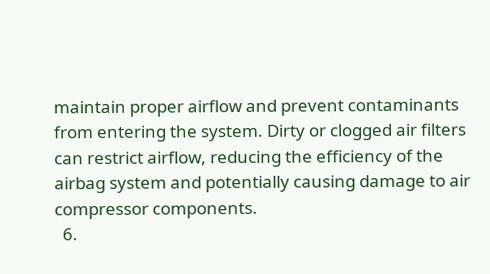maintain proper airflow and prevent contaminants from entering the system. Dirty or clogged air filters can restrict airflow, reducing the efficiency of the airbag system and potentially causing damage to air compressor components.
  6.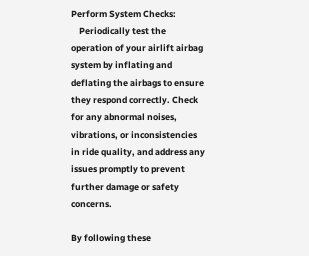Perform System Checks:
    Periodically test the operation of your airlift airbag system by inflating and deflating the airbags to ensure they respond correctly. Check for any abnormal noises, vibrations, or inconsistencies in ride quality, and address any issues promptly to prevent further damage or safety concerns.

By following these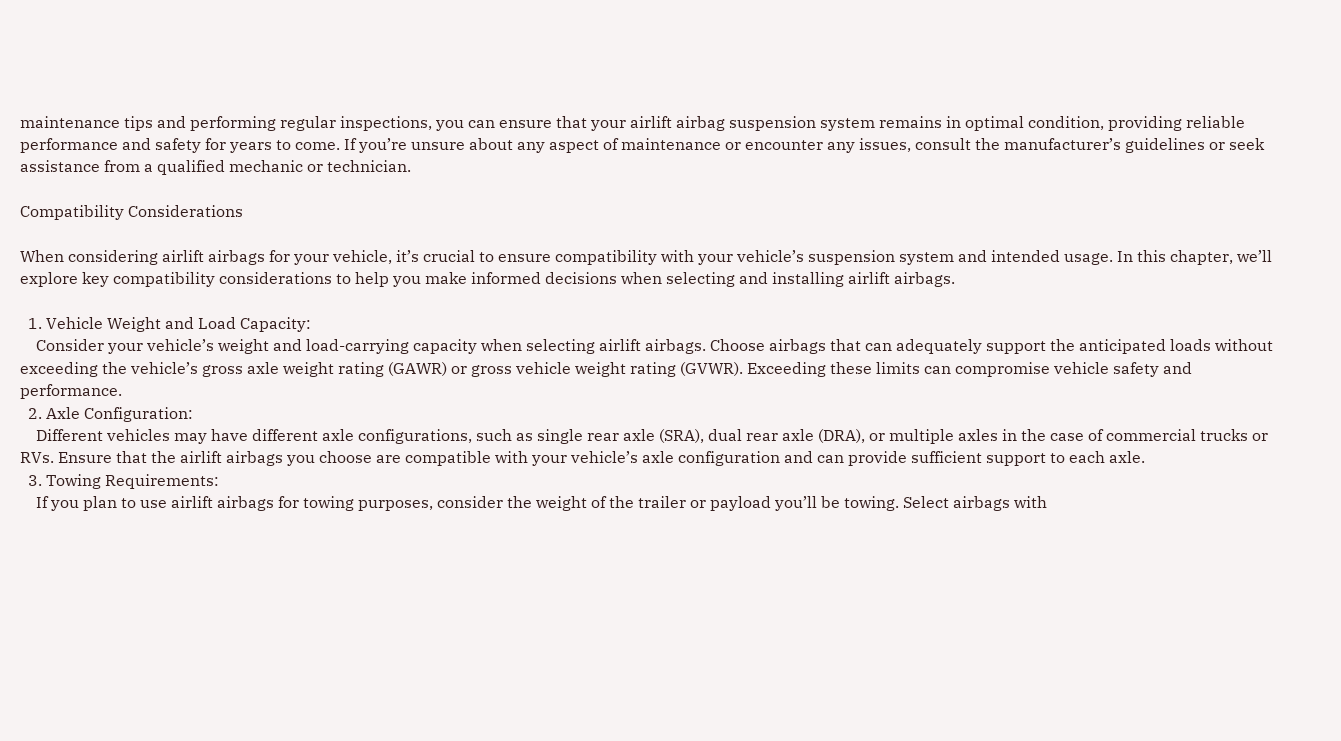maintenance tips and performing regular inspections, you can ensure that your airlift airbag suspension system remains in optimal condition, providing reliable performance and safety for years to come. If you’re unsure about any aspect of maintenance or encounter any issues, consult the manufacturer’s guidelines or seek assistance from a qualified mechanic or technician.

Compatibility Considerations

When considering airlift airbags for your vehicle, it’s crucial to ensure compatibility with your vehicle’s suspension system and intended usage. In this chapter, we’ll explore key compatibility considerations to help you make informed decisions when selecting and installing airlift airbags.

  1. Vehicle Weight and Load Capacity:
    Consider your vehicle’s weight and load-carrying capacity when selecting airlift airbags. Choose airbags that can adequately support the anticipated loads without exceeding the vehicle’s gross axle weight rating (GAWR) or gross vehicle weight rating (GVWR). Exceeding these limits can compromise vehicle safety and performance.
  2. Axle Configuration:
    Different vehicles may have different axle configurations, such as single rear axle (SRA), dual rear axle (DRA), or multiple axles in the case of commercial trucks or RVs. Ensure that the airlift airbags you choose are compatible with your vehicle’s axle configuration and can provide sufficient support to each axle.
  3. Towing Requirements:
    If you plan to use airlift airbags for towing purposes, consider the weight of the trailer or payload you’ll be towing. Select airbags with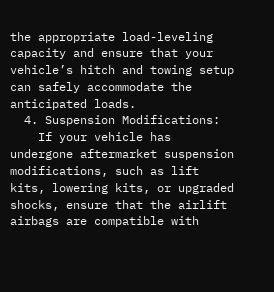the appropriate load-leveling capacity and ensure that your vehicle’s hitch and towing setup can safely accommodate the anticipated loads.
  4. Suspension Modifications:
    If your vehicle has undergone aftermarket suspension modifications, such as lift kits, lowering kits, or upgraded shocks, ensure that the airlift airbags are compatible with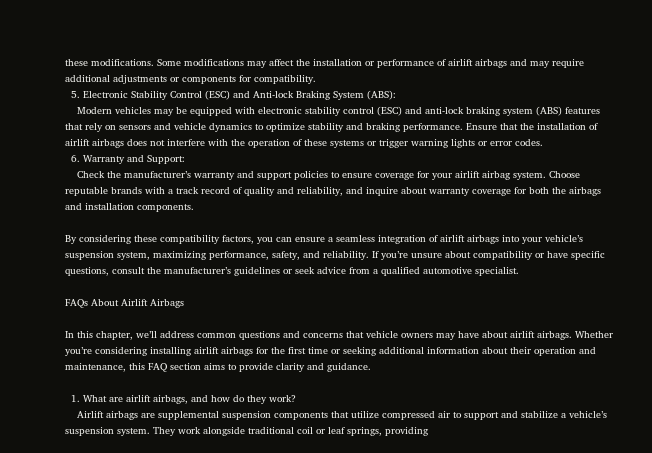these modifications. Some modifications may affect the installation or performance of airlift airbags and may require additional adjustments or components for compatibility.
  5. Electronic Stability Control (ESC) and Anti-lock Braking System (ABS):
    Modern vehicles may be equipped with electronic stability control (ESC) and anti-lock braking system (ABS) features that rely on sensors and vehicle dynamics to optimize stability and braking performance. Ensure that the installation of airlift airbags does not interfere with the operation of these systems or trigger warning lights or error codes.
  6. Warranty and Support:
    Check the manufacturer’s warranty and support policies to ensure coverage for your airlift airbag system. Choose reputable brands with a track record of quality and reliability, and inquire about warranty coverage for both the airbags and installation components.

By considering these compatibility factors, you can ensure a seamless integration of airlift airbags into your vehicle’s suspension system, maximizing performance, safety, and reliability. If you’re unsure about compatibility or have specific questions, consult the manufacturer’s guidelines or seek advice from a qualified automotive specialist.

FAQs About Airlift Airbags

In this chapter, we’ll address common questions and concerns that vehicle owners may have about airlift airbags. Whether you’re considering installing airlift airbags for the first time or seeking additional information about their operation and maintenance, this FAQ section aims to provide clarity and guidance.

  1. What are airlift airbags, and how do they work?
    Airlift airbags are supplemental suspension components that utilize compressed air to support and stabilize a vehicle’s suspension system. They work alongside traditional coil or leaf springs, providing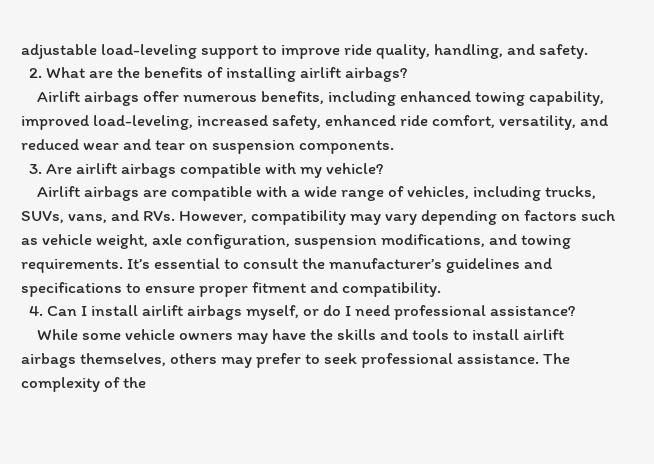adjustable load-leveling support to improve ride quality, handling, and safety.
  2. What are the benefits of installing airlift airbags?
    Airlift airbags offer numerous benefits, including enhanced towing capability, improved load-leveling, increased safety, enhanced ride comfort, versatility, and reduced wear and tear on suspension components.
  3. Are airlift airbags compatible with my vehicle?
    Airlift airbags are compatible with a wide range of vehicles, including trucks, SUVs, vans, and RVs. However, compatibility may vary depending on factors such as vehicle weight, axle configuration, suspension modifications, and towing requirements. It’s essential to consult the manufacturer’s guidelines and specifications to ensure proper fitment and compatibility.
  4. Can I install airlift airbags myself, or do I need professional assistance?
    While some vehicle owners may have the skills and tools to install airlift airbags themselves, others may prefer to seek professional assistance. The complexity of the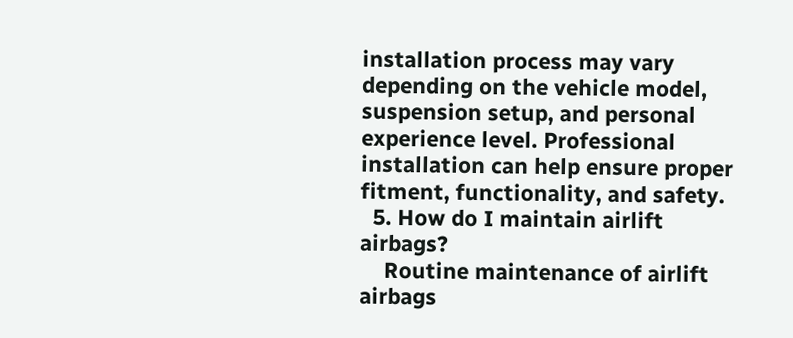installation process may vary depending on the vehicle model, suspension setup, and personal experience level. Professional installation can help ensure proper fitment, functionality, and safety.
  5. How do I maintain airlift airbags?
    Routine maintenance of airlift airbags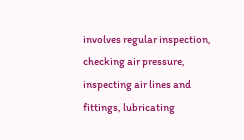involves regular inspection, checking air pressure, inspecting air lines and fittings, lubricating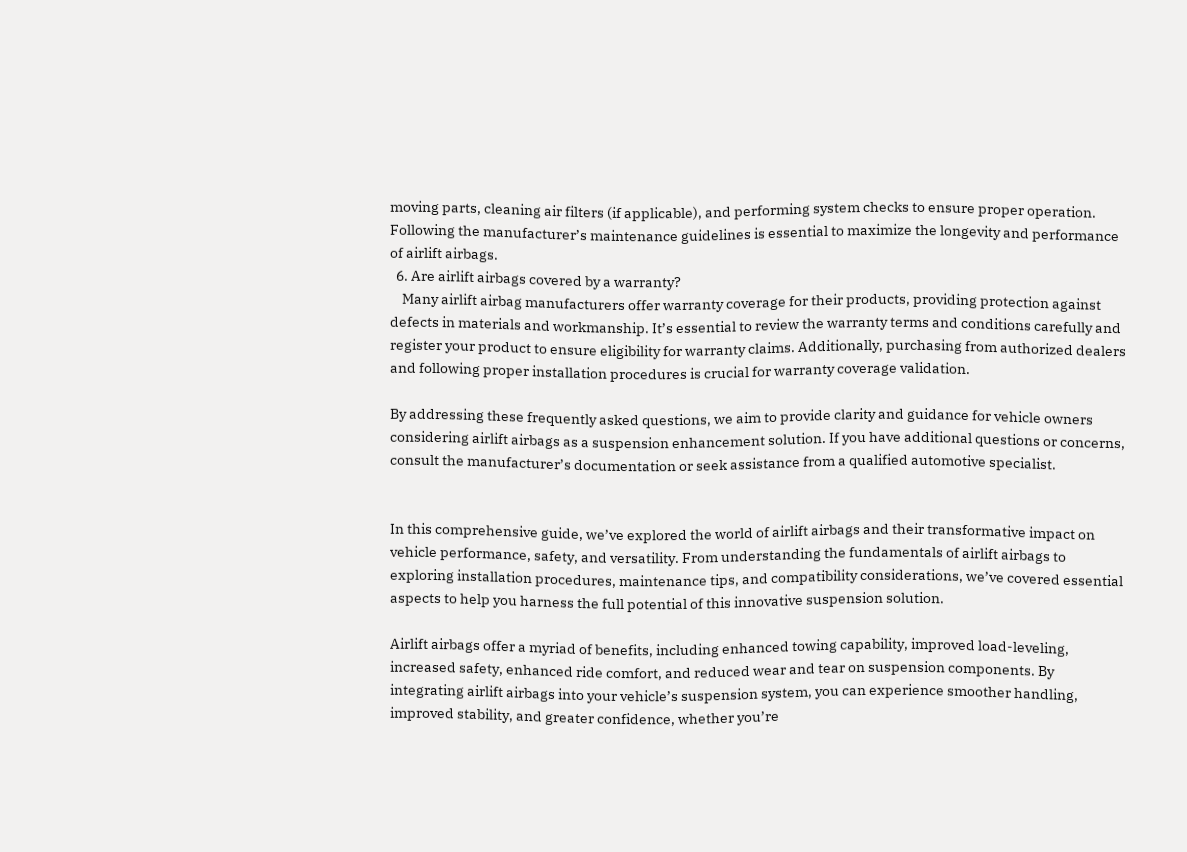moving parts, cleaning air filters (if applicable), and performing system checks to ensure proper operation. Following the manufacturer’s maintenance guidelines is essential to maximize the longevity and performance of airlift airbags.
  6. Are airlift airbags covered by a warranty?
    Many airlift airbag manufacturers offer warranty coverage for their products, providing protection against defects in materials and workmanship. It’s essential to review the warranty terms and conditions carefully and register your product to ensure eligibility for warranty claims. Additionally, purchasing from authorized dealers and following proper installation procedures is crucial for warranty coverage validation.

By addressing these frequently asked questions, we aim to provide clarity and guidance for vehicle owners considering airlift airbags as a suspension enhancement solution. If you have additional questions or concerns, consult the manufacturer’s documentation or seek assistance from a qualified automotive specialist.


In this comprehensive guide, we’ve explored the world of airlift airbags and their transformative impact on vehicle performance, safety, and versatility. From understanding the fundamentals of airlift airbags to exploring installation procedures, maintenance tips, and compatibility considerations, we’ve covered essential aspects to help you harness the full potential of this innovative suspension solution.

Airlift airbags offer a myriad of benefits, including enhanced towing capability, improved load-leveling, increased safety, enhanced ride comfort, and reduced wear and tear on suspension components. By integrating airlift airbags into your vehicle’s suspension system, you can experience smoother handling, improved stability, and greater confidence, whether you’re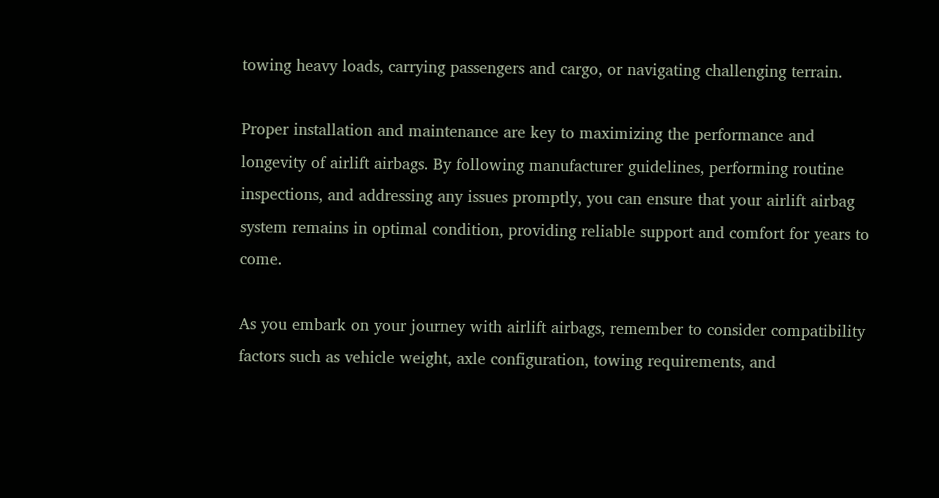towing heavy loads, carrying passengers and cargo, or navigating challenging terrain.

Proper installation and maintenance are key to maximizing the performance and longevity of airlift airbags. By following manufacturer guidelines, performing routine inspections, and addressing any issues promptly, you can ensure that your airlift airbag system remains in optimal condition, providing reliable support and comfort for years to come.

As you embark on your journey with airlift airbags, remember to consider compatibility factors such as vehicle weight, axle configuration, towing requirements, and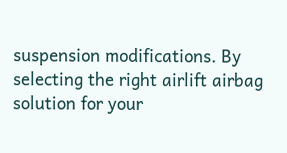suspension modifications. By selecting the right airlift airbag solution for your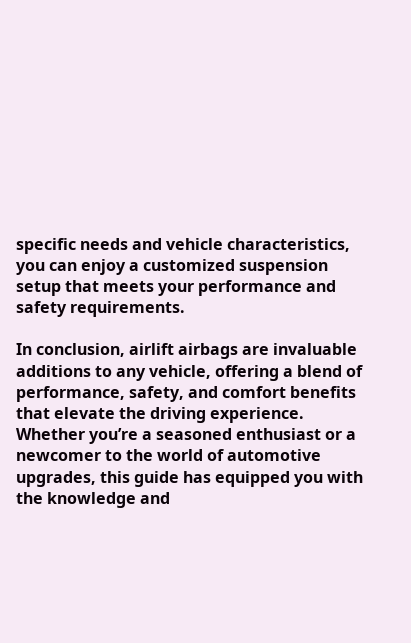specific needs and vehicle characteristics, you can enjoy a customized suspension setup that meets your performance and safety requirements.

In conclusion, airlift airbags are invaluable additions to any vehicle, offering a blend of performance, safety, and comfort benefits that elevate the driving experience. Whether you’re a seasoned enthusiast or a newcomer to the world of automotive upgrades, this guide has equipped you with the knowledge and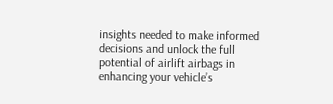insights needed to make informed decisions and unlock the full potential of airlift airbags in enhancing your vehicle’s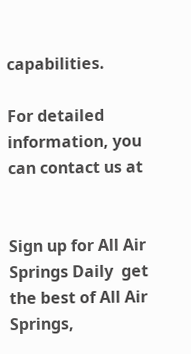capabilities.

For detailed information, you can contact us at


Sign up for All Air Springs Daily  get the best of All Air Springs,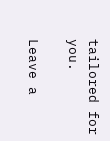tailored for you.

Leave a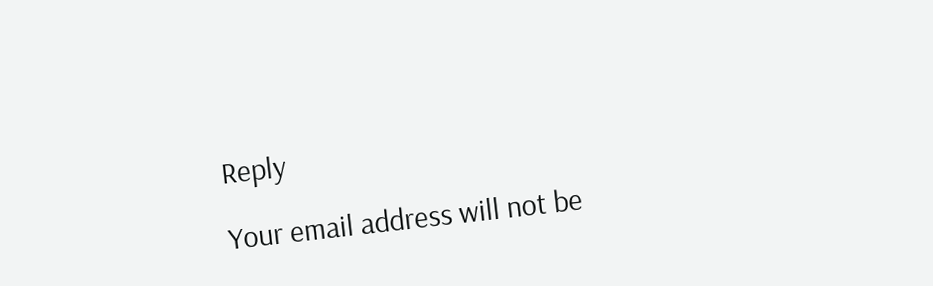Reply

Your email address will not be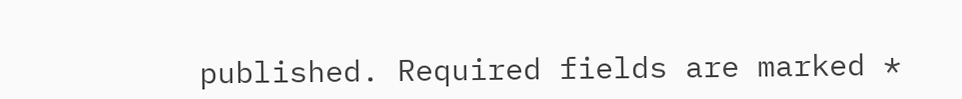published. Required fields are marked *